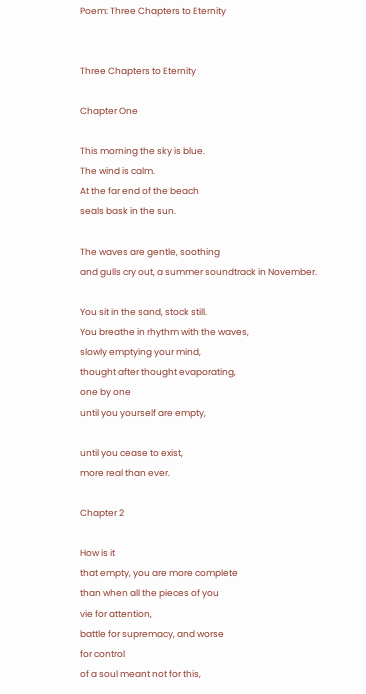Poem: Three Chapters to Eternity


Three Chapters to Eternity

Chapter One

This morning the sky is blue.
The wind is calm.
At the far end of the beach
seals bask in the sun.

The waves are gentle, soothing
and gulls cry out, a summer soundtrack in November.

You sit in the sand, stock still.
You breathe in rhythm with the waves,
slowly emptying your mind,
thought after thought evaporating,
one by one
until you yourself are empty,

until you cease to exist,
more real than ever.

Chapter 2

How is it
that empty, you are more complete
than when all the pieces of you
vie for attention,
battle for supremacy, and worse
for control
of a soul meant not for this,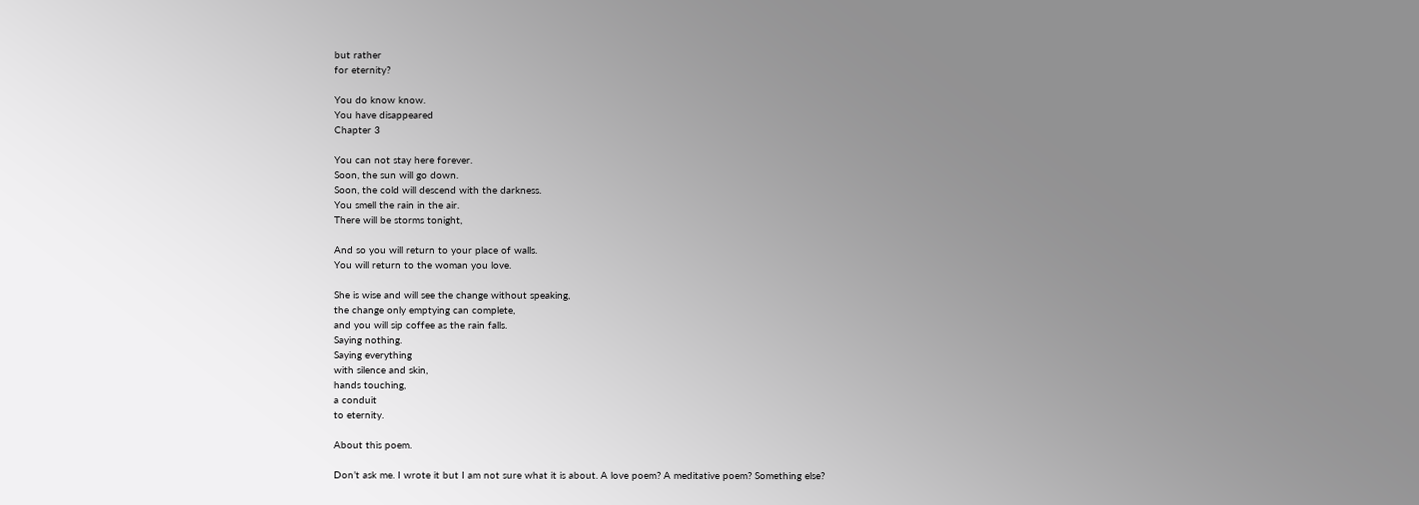but rather
for eternity?

You do know know.
You have disappeared
Chapter 3

You can not stay here forever.
Soon, the sun will go down.
Soon, the cold will descend with the darkness.
You smell the rain in the air.
There will be storms tonight,

And so you will return to your place of walls.
You will return to the woman you love.

She is wise and will see the change without speaking,
the change only emptying can complete,
and you will sip coffee as the rain falls.
Saying nothing.
Saying everything
with silence and skin,
hands touching,
a conduit
to eternity.

About this poem.

Don’t ask me. I wrote it but I am not sure what it is about. A love poem? A meditative poem? Something else?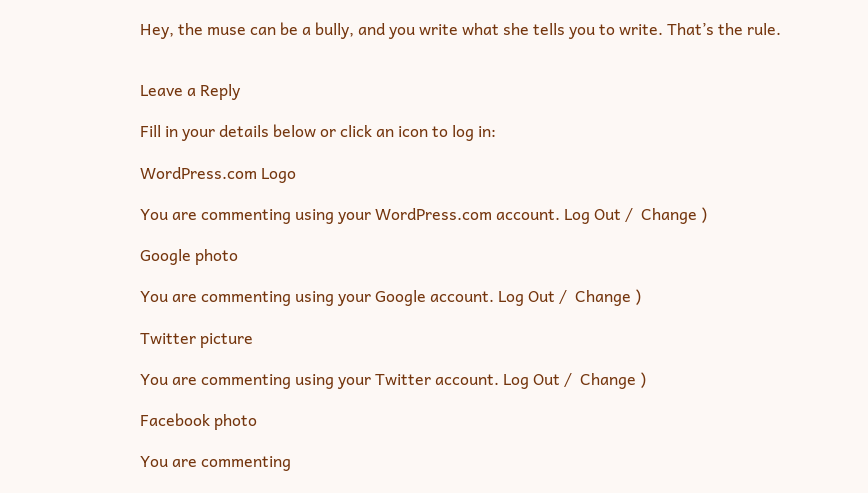Hey, the muse can be a bully, and you write what she tells you to write. That’s the rule.


Leave a Reply

Fill in your details below or click an icon to log in:

WordPress.com Logo

You are commenting using your WordPress.com account. Log Out /  Change )

Google photo

You are commenting using your Google account. Log Out /  Change )

Twitter picture

You are commenting using your Twitter account. Log Out /  Change )

Facebook photo

You are commenting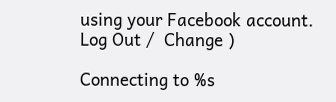using your Facebook account. Log Out /  Change )

Connecting to %s